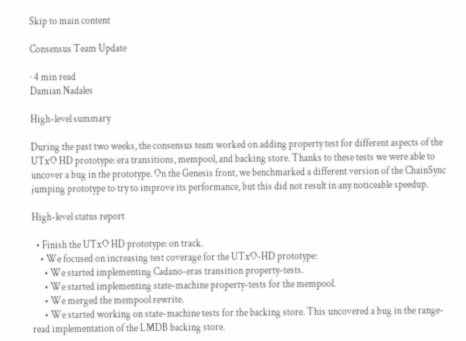Skip to main content

Consensus Team Update

· 4 min read
Damian Nadales

High-level summary

During the past two weeks, the consensus team worked on adding property test for different aspects of the UTxO HD prototype: era transitions, mempool, and backing store. Thanks to these tests we were able to uncover a bug in the prototype. On the Genesis front, we benchmarked a different version of the ChainSync jumping prototype to try to improve its performance, but this did not result in any noticeable speedup.

High-level status report

  • Finish the UTxO HD prototype: on track.
    • We focused on increasing test coverage for the UTxO-HD prototype:
      • We started implementing Cadano-eras transition property-tests.
      • We started implementing state-machine property-tests for the mempool.
      • We merged the mempool rewrite.
      • We started working on state-machine tests for the backing store. This uncovered a bug in the range-read implementation of the LMDB backing store.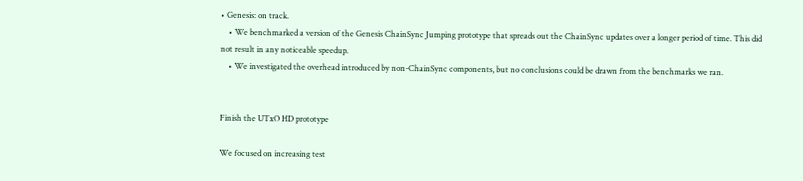• Genesis: on track.
    • We benchmarked a version of the Genesis ChainSync Jumping prototype that spreads out the ChainSync updates over a longer period of time. This did not result in any noticeable speedup.
    • We investigated the overhead introduced by non-ChainSync components, but no conclusions could be drawn from the benchmarks we ran.


Finish the UTxO HD prototype

We focused on increasing test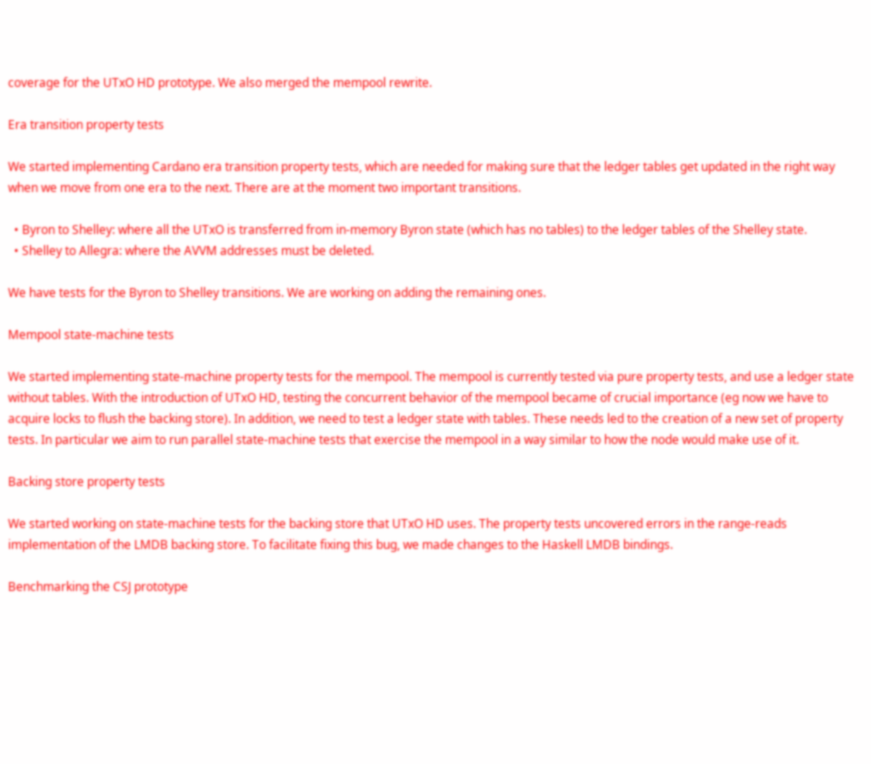coverage for the UTxO HD prototype. We also merged the mempool rewrite.

Era transition property tests

We started implementing Cardano era transition property tests, which are needed for making sure that the ledger tables get updated in the right way when we move from one era to the next. There are at the moment two important transitions.

  • Byron to Shelley: where all the UTxO is transferred from in-memory Byron state (which has no tables) to the ledger tables of the Shelley state.
  • Shelley to Allegra: where the AVVM addresses must be deleted.

We have tests for the Byron to Shelley transitions. We are working on adding the remaining ones.

Mempool state-machine tests

We started implementing state-machine property tests for the mempool. The mempool is currently tested via pure property tests, and use a ledger state without tables. With the introduction of UTxO HD, testing the concurrent behavior of the mempool became of crucial importance (eg now we have to acquire locks to flush the backing store). In addition, we need to test a ledger state with tables. These needs led to the creation of a new set of property tests. In particular we aim to run parallel state-machine tests that exercise the mempool in a way similar to how the node would make use of it.

Backing store property tests

We started working on state-machine tests for the backing store that UTxO HD uses. The property tests uncovered errors in the range-reads implementation of the LMDB backing store. To facilitate fixing this bug, we made changes to the Haskell LMDB bindings.

Benchmarking the CSJ prototype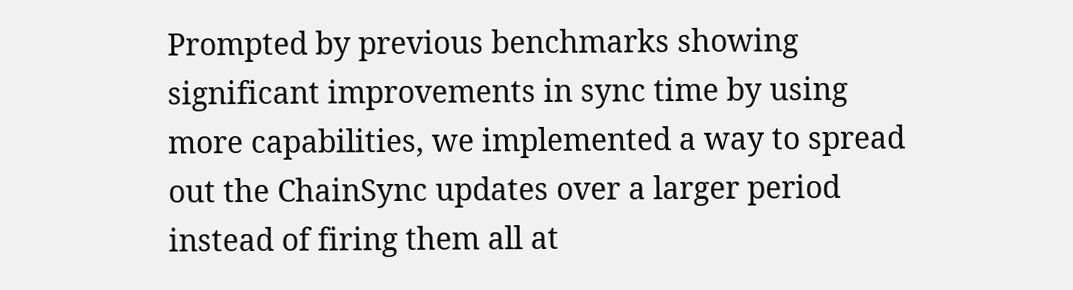Prompted by previous benchmarks showing significant improvements in sync time by using more capabilities, we implemented a way to spread out the ChainSync updates over a larger period instead of firing them all at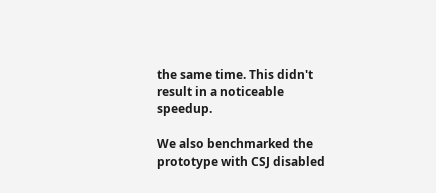the same time. This didn't result in a noticeable speedup.

We also benchmarked the prototype with CSJ disabled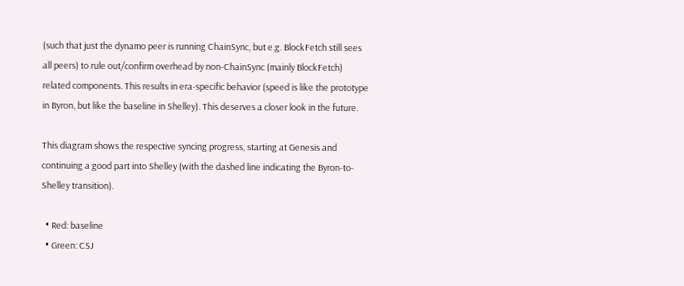(such that just the dynamo peer is running ChainSync, but e.g. BlockFetch still sees all peers) to rule out/confirm overhead by non-ChainSync (mainly BlockFetch) related components. This results in era-specific behavior (speed is like the prototype in Byron, but like the baseline in Shelley). This deserves a closer look in the future.

This diagram shows the respective syncing progress, starting at Genesis and continuing a good part into Shelley (with the dashed line indicating the Byron-to-Shelley transition).

  • Red: baseline
  • Green: CSJ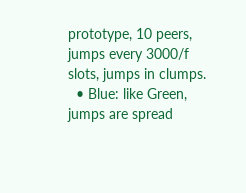prototype, 10 peers, jumps every 3000/f slots, jumps in clumps.
  • Blue: like Green, jumps are spread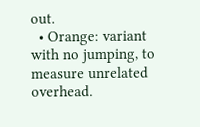out.
  • Orange: variant with no jumping, to measure unrelated overhead.